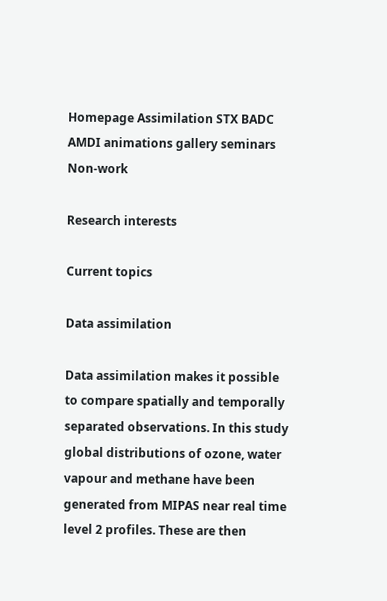Homepage Assimilation STX BADC AMDI animations gallery seminars Non-work

Research interests

Current topics

Data assimilation

Data assimilation makes it possible to compare spatially and temporally separated observations. In this study global distributions of ozone, water vapour and methane have been generated from MIPAS near real time level 2 profiles. These are then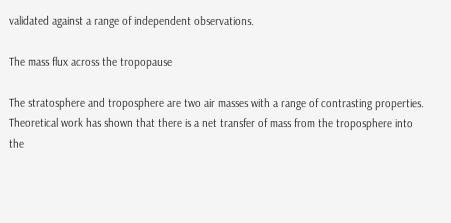validated against a range of independent observations.

The mass flux across the tropopause

The stratosphere and troposphere are two air masses with a range of contrasting properties. Theoretical work has shown that there is a net transfer of mass from the troposphere into the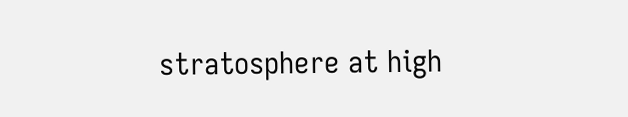stratosphere at high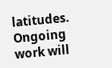latitudes. Ongoing work will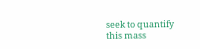seek to quantify this mass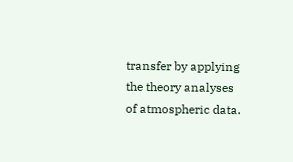transfer by applying the theory analyses of atmospheric data.